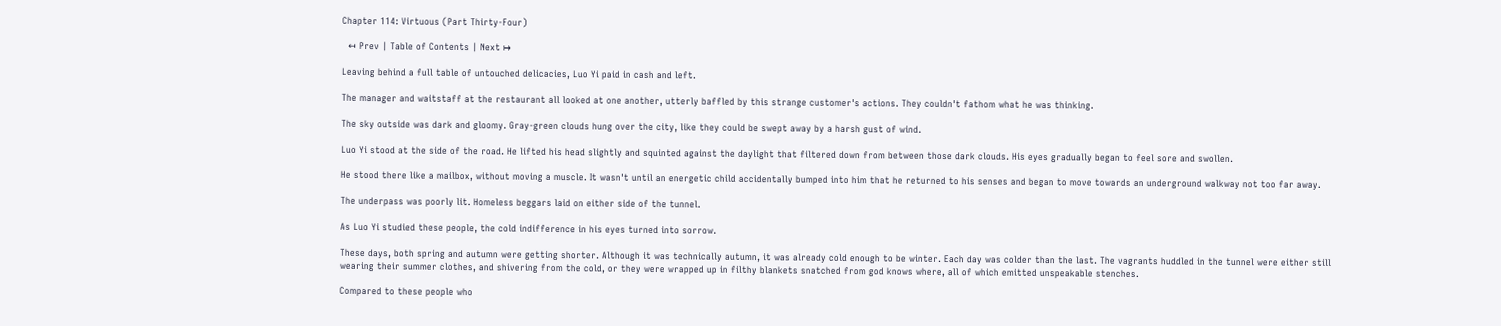Chapter 114: Virtuous (Part Thirty-Four)

  ↤ Prev | Table of Contents | Next ↦

Leaving behind a full table of untouched delicacies, Luo Yi paid in cash and left.

The manager and waitstaff at the restaurant all looked at one another, utterly baffled by this strange customer's actions. They couldn't fathom what he was thinking.

The sky outside was dark and gloomy. Gray-green clouds hung over the city, like they could be swept away by a harsh gust of wind.

Luo Yi stood at the side of the road. He lifted his head slightly and squinted against the daylight that filtered down from between those dark clouds. His eyes gradually began to feel sore and swollen.

He stood there like a mailbox, without moving a muscle. It wasn't until an energetic child accidentally bumped into him that he returned to his senses and began to move towards an underground walkway not too far away.

The underpass was poorly lit. Homeless beggars laid on either side of the tunnel.

As Luo Yi studied these people, the cold indifference in his eyes turned into sorrow.

These days, both spring and autumn were getting shorter. Although it was technically autumn, it was already cold enough to be winter. Each day was colder than the last. The vagrants huddled in the tunnel were either still wearing their summer clothes, and shivering from the cold, or they were wrapped up in filthy blankets snatched from god knows where, all of which emitted unspeakable stenches.

Compared to these people who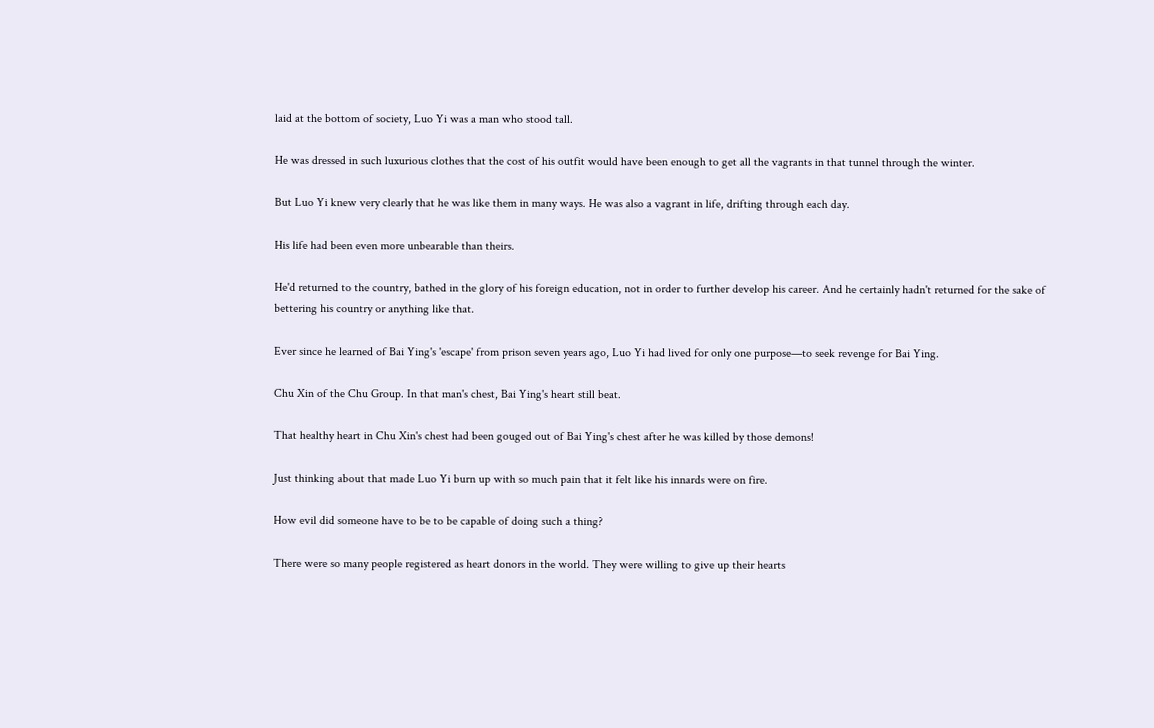laid at the bottom of society, Luo Yi was a man who stood tall.

He was dressed in such luxurious clothes that the cost of his outfit would have been enough to get all the vagrants in that tunnel through the winter.

But Luo Yi knew very clearly that he was like them in many ways. He was also a vagrant in life, drifting through each day.

His life had been even more unbearable than theirs.

He'd returned to the country, bathed in the glory of his foreign education, not in order to further develop his career. And he certainly hadn't returned for the sake of bettering his country or anything like that.

Ever since he learned of Bai Ying's 'escape' from prison seven years ago, Luo Yi had lived for only one purpose—to seek revenge for Bai Ying.

Chu Xin of the Chu Group. In that man's chest, Bai Ying's heart still beat.

That healthy heart in Chu Xin's chest had been gouged out of Bai Ying's chest after he was killed by those demons!

Just thinking about that made Luo Yi burn up with so much pain that it felt like his innards were on fire.

How evil did someone have to be to be capable of doing such a thing?

There were so many people registered as heart donors in the world. They were willing to give up their hearts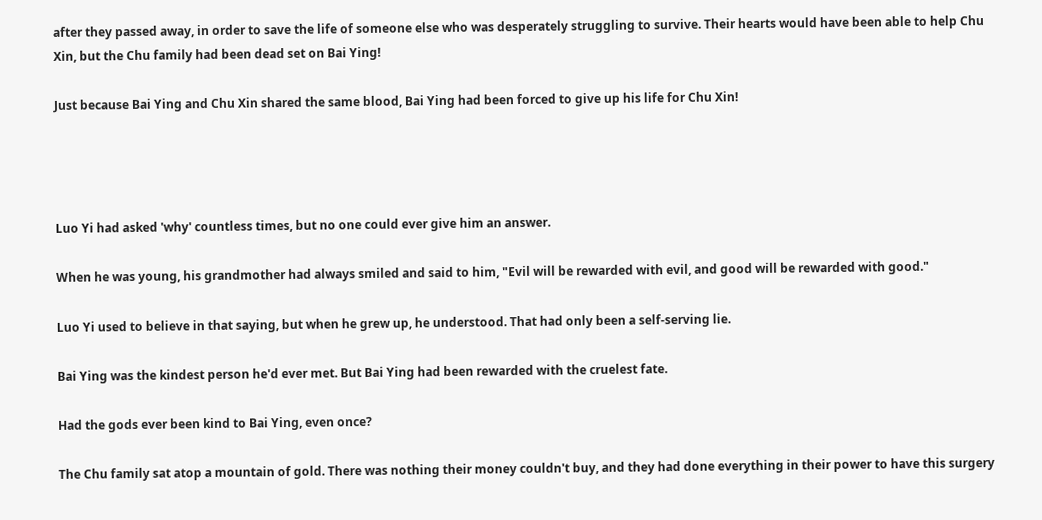after they passed away, in order to save the life of someone else who was desperately struggling to survive. Their hearts would have been able to help Chu Xin, but the Chu family had been dead set on Bai Ying!

Just because Bai Ying and Chu Xin shared the same blood, Bai Ying had been forced to give up his life for Chu Xin!




Luo Yi had asked 'why' countless times, but no one could ever give him an answer.

When he was young, his grandmother had always smiled and said to him, "Evil will be rewarded with evil, and good will be rewarded with good."

Luo Yi used to believe in that saying, but when he grew up, he understood. That had only been a self-serving lie.

Bai Ying was the kindest person he'd ever met. But Bai Ying had been rewarded with the cruelest fate.

Had the gods ever been kind to Bai Ying, even once?

The Chu family sat atop a mountain of gold. There was nothing their money couldn't buy, and they had done everything in their power to have this surgery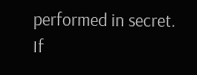performed in secret. If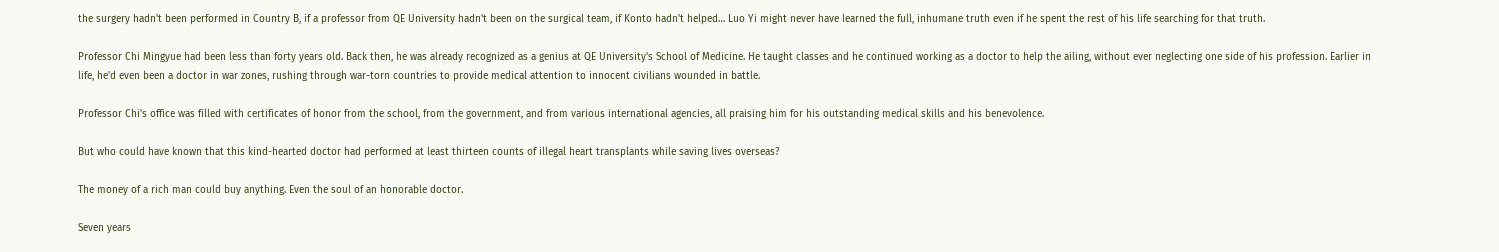the surgery hadn't been performed in Country B, if a professor from QE University hadn't been on the surgical team, if Konto hadn't helped… Luo Yi might never have learned the full, inhumane truth even if he spent the rest of his life searching for that truth.

Professor Chi Mingyue had been less than forty years old. Back then, he was already recognized as a genius at QE University's School of Medicine. He taught classes and he continued working as a doctor to help the ailing, without ever neglecting one side of his profession. Earlier in life, he'd even been a doctor in war zones, rushing through war-torn countries to provide medical attention to innocent civilians wounded in battle.

Professor Chi's office was filled with certificates of honor from the school, from the government, and from various international agencies, all praising him for his outstanding medical skills and his benevolence.

But who could have known that this kind-hearted doctor had performed at least thirteen counts of illegal heart transplants while saving lives overseas?

The money of a rich man could buy anything. Even the soul of an honorable doctor.

Seven years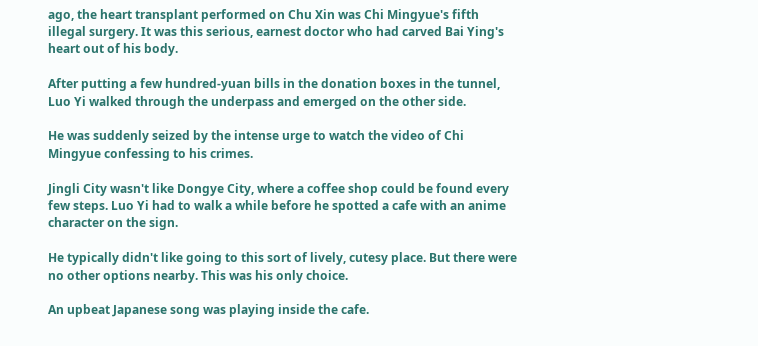ago, the heart transplant performed on Chu Xin was Chi Mingyue's fifth illegal surgery. It was this serious, earnest doctor who had carved Bai Ying's heart out of his body.

After putting a few hundred-yuan bills in the donation boxes in the tunnel, Luo Yi walked through the underpass and emerged on the other side.

He was suddenly seized by the intense urge to watch the video of Chi Mingyue confessing to his crimes.

Jingli City wasn't like Dongye City, where a coffee shop could be found every few steps. Luo Yi had to walk a while before he spotted a cafe with an anime character on the sign.

He typically didn't like going to this sort of lively, cutesy place. But there were no other options nearby. This was his only choice.

An upbeat Japanese song was playing inside the cafe.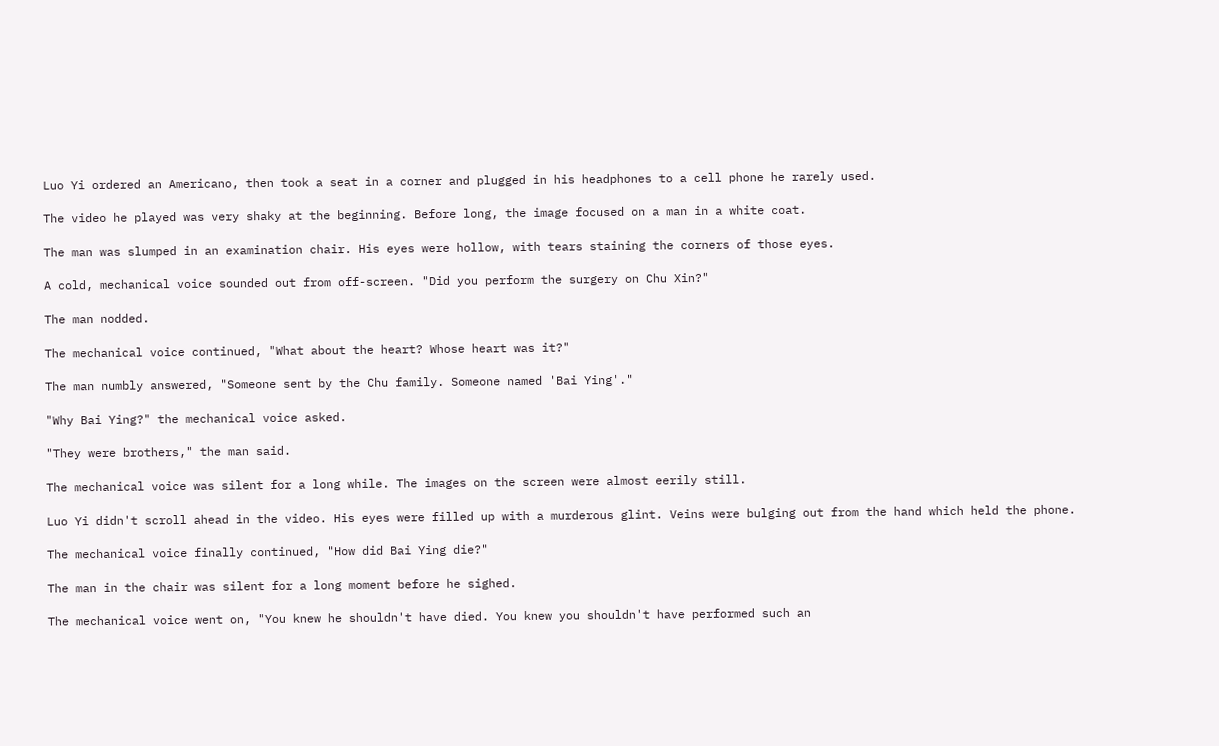Luo Yi ordered an Americano, then took a seat in a corner and plugged in his headphones to a cell phone he rarely used.

The video he played was very shaky at the beginning. Before long, the image focused on a man in a white coat.

The man was slumped in an examination chair. His eyes were hollow, with tears staining the corners of those eyes.

A cold, mechanical voice sounded out from off-screen. "Did you perform the surgery on Chu Xin?"

The man nodded.

The mechanical voice continued, "What about the heart? Whose heart was it?"

The man numbly answered, "Someone sent by the Chu family. Someone named 'Bai Ying'."

"Why Bai Ying?" the mechanical voice asked.

"They were brothers," the man said.

The mechanical voice was silent for a long while. The images on the screen were almost eerily still.

Luo Yi didn't scroll ahead in the video. His eyes were filled up with a murderous glint. Veins were bulging out from the hand which held the phone.

The mechanical voice finally continued, "How did Bai Ying die?"

The man in the chair was silent for a long moment before he sighed.

The mechanical voice went on, "You knew he shouldn't have died. You knew you shouldn't have performed such an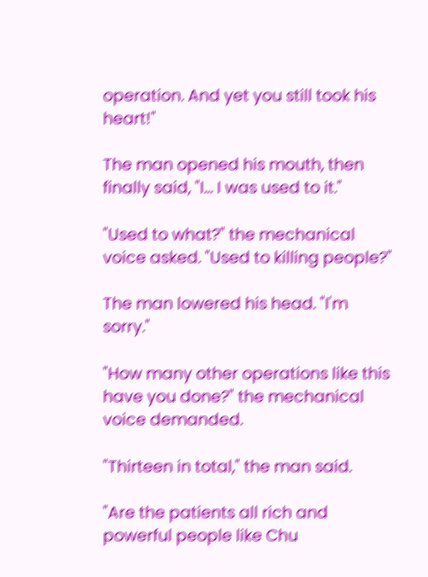operation. And yet you still took his heart!"

The man opened his mouth, then finally said, "I… I was used to it."

"Used to what?" the mechanical voice asked. "Used to killing people?"

The man lowered his head. "I'm sorry."

"How many other operations like this have you done?" the mechanical voice demanded.

"Thirteen in total," the man said.

"Are the patients all rich and powerful people like Chu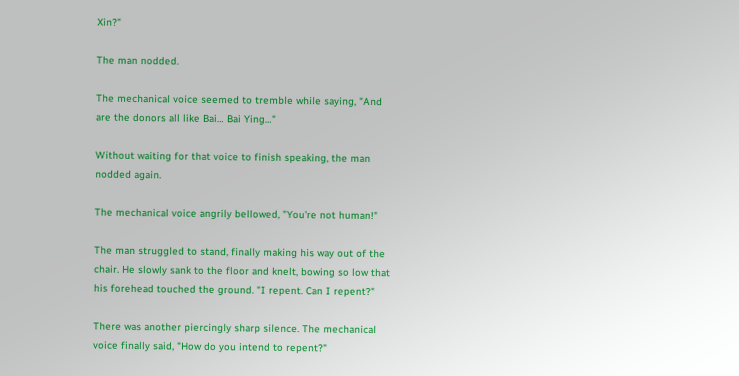Xin?"

The man nodded.

The mechanical voice seemed to tremble while saying, "And are the donors all like Bai… Bai Ying…"

Without waiting for that voice to finish speaking, the man nodded again.

The mechanical voice angrily bellowed, "You're not human!"

The man struggled to stand, finally making his way out of the chair. He slowly sank to the floor and knelt, bowing so low that his forehead touched the ground. "I repent. Can I repent?"

There was another piercingly sharp silence. The mechanical voice finally said, "How do you intend to repent?"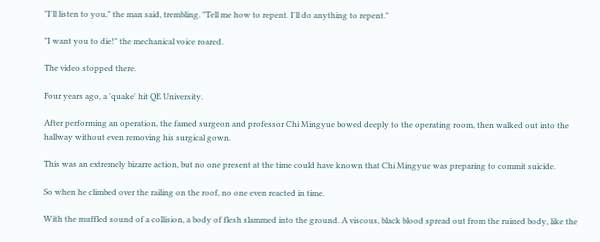"I'll listen to you," the man said, trembling. "Tell me how to repent. I'll do anything to repent."

"I want you to die!" the mechanical voice roared.

The video stopped there.

Four years ago, a 'quake' hit QE University.

After performing an operation, the famed surgeon and professor Chi Mingyue bowed deeply to the operating room, then walked out into the hallway without even removing his surgical gown.

This was an extremely bizarre action, but no one present at the time could have known that Chi Mingyue was preparing to commit suicide.

So when he climbed over the railing on the roof, no one even reacted in time.

With the muffled sound of a collision, a body of flesh slammed into the ground. A viscous, black blood spread out from the ruined body, like the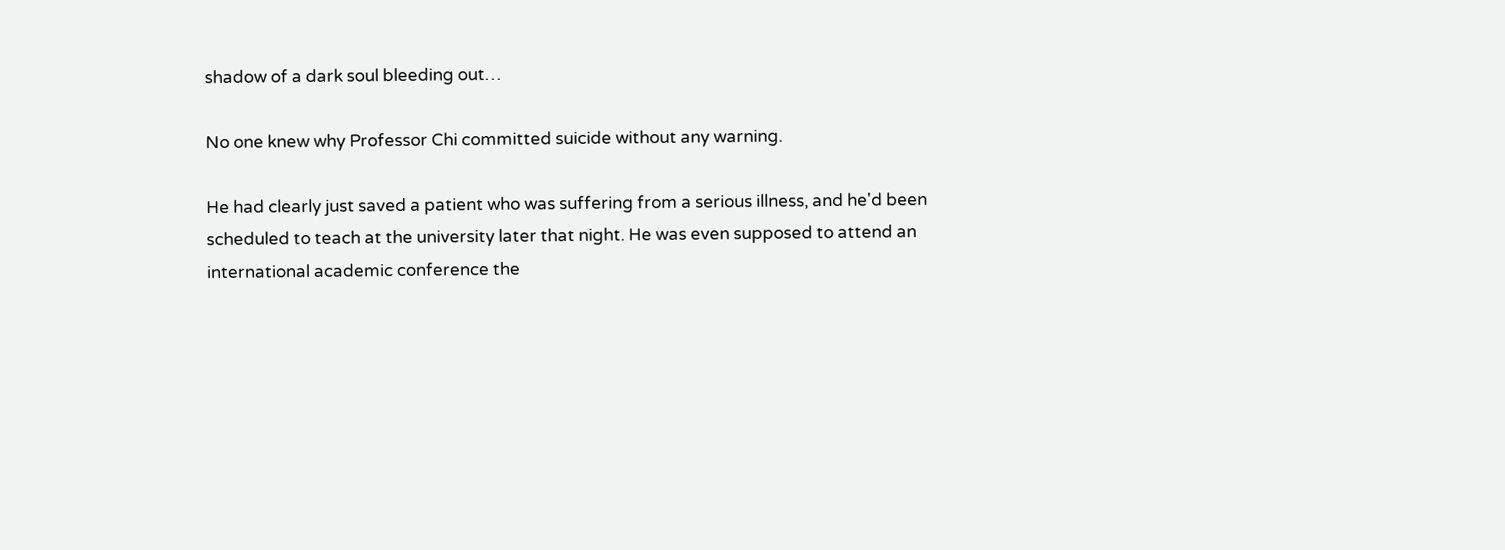shadow of a dark soul bleeding out…

No one knew why Professor Chi committed suicide without any warning.

He had clearly just saved a patient who was suffering from a serious illness, and he'd been scheduled to teach at the university later that night. He was even supposed to attend an international academic conference the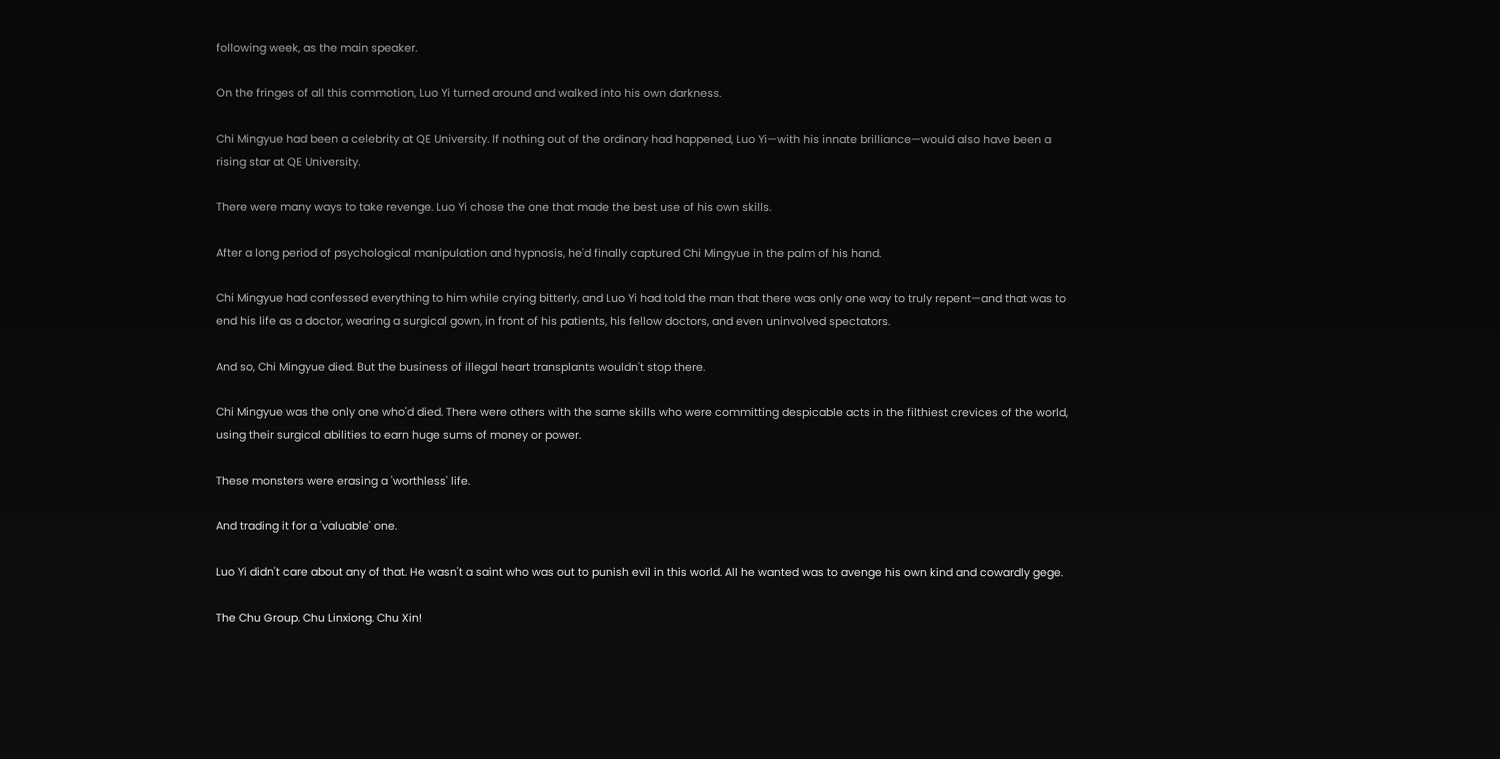following week, as the main speaker.

On the fringes of all this commotion, Luo Yi turned around and walked into his own darkness.

Chi Mingyue had been a celebrity at QE University. If nothing out of the ordinary had happened, Luo Yi—with his innate brilliance—would also have been a rising star at QE University.

There were many ways to take revenge. Luo Yi chose the one that made the best use of his own skills.

After a long period of psychological manipulation and hypnosis, he'd finally captured Chi Mingyue in the palm of his hand.

Chi Mingyue had confessed everything to him while crying bitterly, and Luo Yi had told the man that there was only one way to truly repent—and that was to end his life as a doctor, wearing a surgical gown, in front of his patients, his fellow doctors, and even uninvolved spectators.

And so, Chi Mingyue died. But the business of illegal heart transplants wouldn't stop there.

Chi Mingyue was the only one who'd died. There were others with the same skills who were committing despicable acts in the filthiest crevices of the world, using their surgical abilities to earn huge sums of money or power.

These monsters were erasing a 'worthless' life.

And trading it for a 'valuable' one.

Luo Yi didn't care about any of that. He wasn't a saint who was out to punish evil in this world. All he wanted was to avenge his own kind and cowardly gege.

The Chu Group. Chu Linxiong. Chu Xin!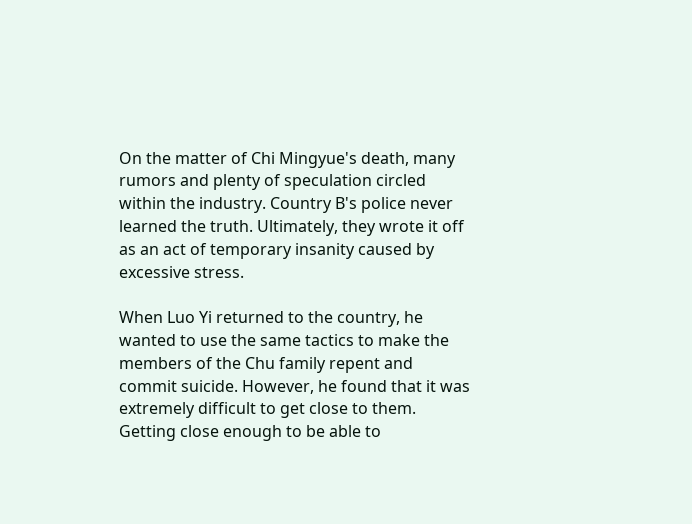On the matter of Chi Mingyue's death, many rumors and plenty of speculation circled within the industry. Country B's police never learned the truth. Ultimately, they wrote it off as an act of temporary insanity caused by excessive stress.

When Luo Yi returned to the country, he wanted to use the same tactics to make the members of the Chu family repent and commit suicide. However, he found that it was extremely difficult to get close to them. Getting close enough to be able to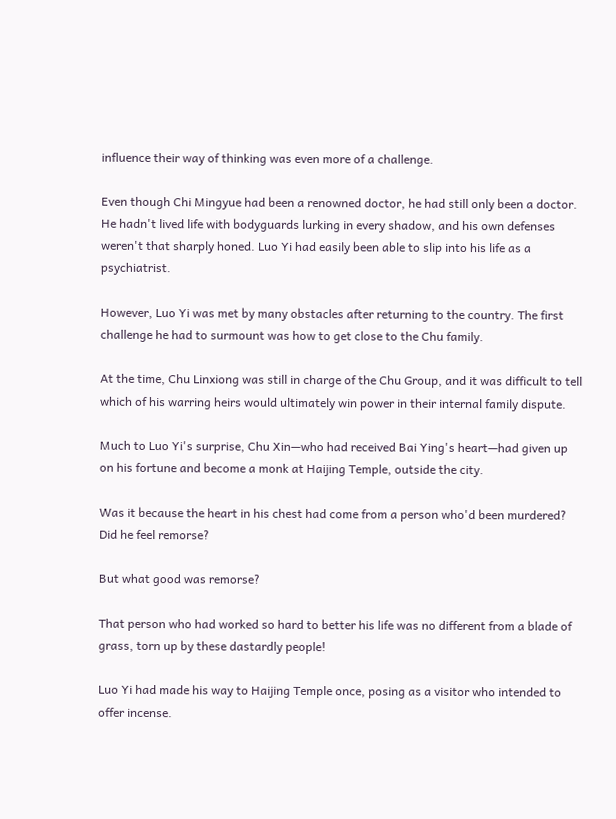influence their way of thinking was even more of a challenge.

Even though Chi Mingyue had been a renowned doctor, he had still only been a doctor. He hadn't lived life with bodyguards lurking in every shadow, and his own defenses weren't that sharply honed. Luo Yi had easily been able to slip into his life as a psychiatrist.

However, Luo Yi was met by many obstacles after returning to the country. The first challenge he had to surmount was how to get close to the Chu family.

At the time, Chu Linxiong was still in charge of the Chu Group, and it was difficult to tell which of his warring heirs would ultimately win power in their internal family dispute.

Much to Luo Yi's surprise, Chu Xin—who had received Bai Ying's heart—had given up on his fortune and become a monk at Haijing Temple, outside the city.

Was it because the heart in his chest had come from a person who'd been murdered? Did he feel remorse?

But what good was remorse?

That person who had worked so hard to better his life was no different from a blade of grass, torn up by these dastardly people!

Luo Yi had made his way to Haijing Temple once, posing as a visitor who intended to offer incense.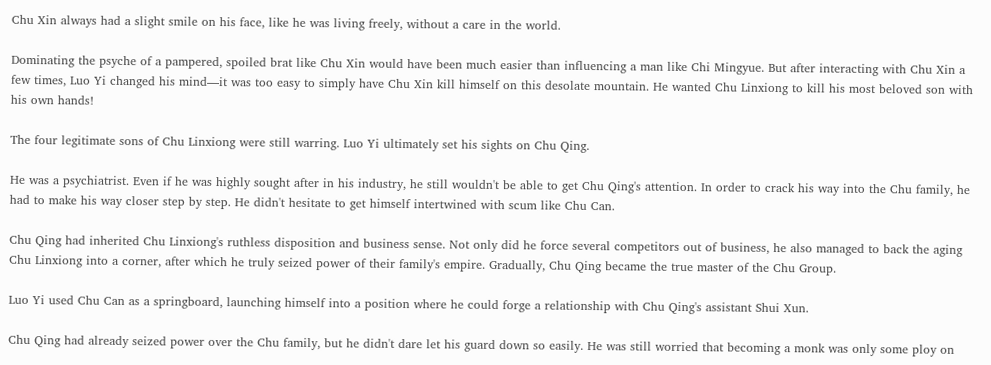Chu Xin always had a slight smile on his face, like he was living freely, without a care in the world.

Dominating the psyche of a pampered, spoiled brat like Chu Xin would have been much easier than influencing a man like Chi Mingyue. But after interacting with Chu Xin a few times, Luo Yi changed his mind—it was too easy to simply have Chu Xin kill himself on this desolate mountain. He wanted Chu Linxiong to kill his most beloved son with his own hands!

The four legitimate sons of Chu Linxiong were still warring. Luo Yi ultimately set his sights on Chu Qing.

He was a psychiatrist. Even if he was highly sought after in his industry, he still wouldn't be able to get Chu Qing's attention. In order to crack his way into the Chu family, he had to make his way closer step by step. He didn't hesitate to get himself intertwined with scum like Chu Can.

Chu Qing had inherited Chu Linxiong's ruthless disposition and business sense. Not only did he force several competitors out of business, he also managed to back the aging Chu Linxiong into a corner, after which he truly seized power of their family's empire. Gradually, Chu Qing became the true master of the Chu Group.

Luo Yi used Chu Can as a springboard, launching himself into a position where he could forge a relationship with Chu Qing's assistant Shui Xun.

Chu Qing had already seized power over the Chu family, but he didn't dare let his guard down so easily. He was still worried that becoming a monk was only some ploy on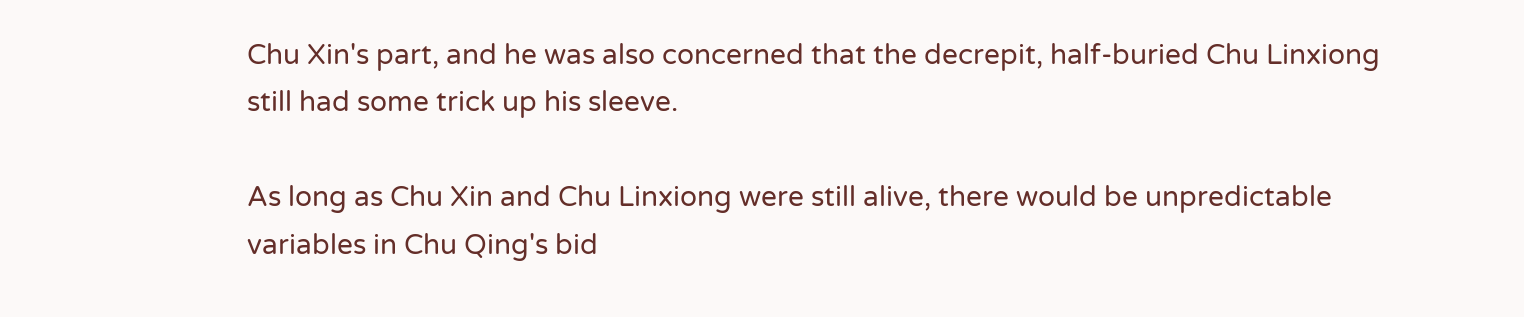Chu Xin's part, and he was also concerned that the decrepit, half-buried Chu Linxiong still had some trick up his sleeve.

As long as Chu Xin and Chu Linxiong were still alive, there would be unpredictable variables in Chu Qing's bid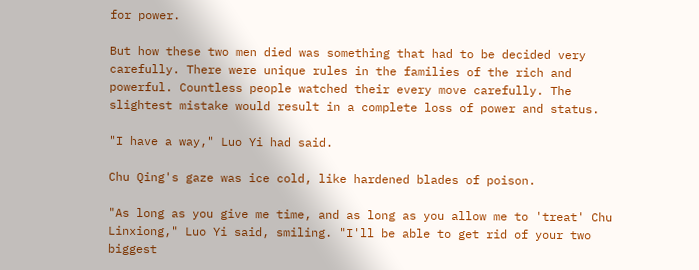for power.

But how these two men died was something that had to be decided very carefully. There were unique rules in the families of the rich and powerful. Countless people watched their every move carefully. The slightest mistake would result in a complete loss of power and status.

"I have a way," Luo Yi had said.

Chu Qing's gaze was ice cold, like hardened blades of poison.

"As long as you give me time, and as long as you allow me to 'treat' Chu Linxiong," Luo Yi said, smiling. "I'll be able to get rid of your two biggest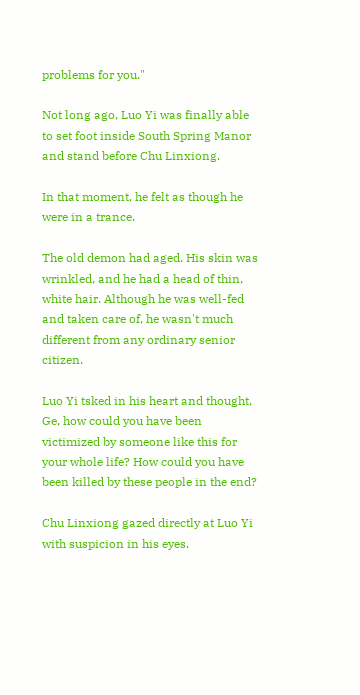problems for you."

Not long ago, Luo Yi was finally able to set foot inside South Spring Manor and stand before Chu Linxiong.

In that moment, he felt as though he were in a trance.

The old demon had aged. His skin was wrinkled, and he had a head of thin, white hair. Although he was well-fed and taken care of, he wasn't much different from any ordinary senior citizen.

Luo Yi tsked in his heart and thought, Ge, how could you have been victimized by someone like this for your whole life? How could you have been killed by these people in the end?

Chu Linxiong gazed directly at Luo Yi with suspicion in his eyes.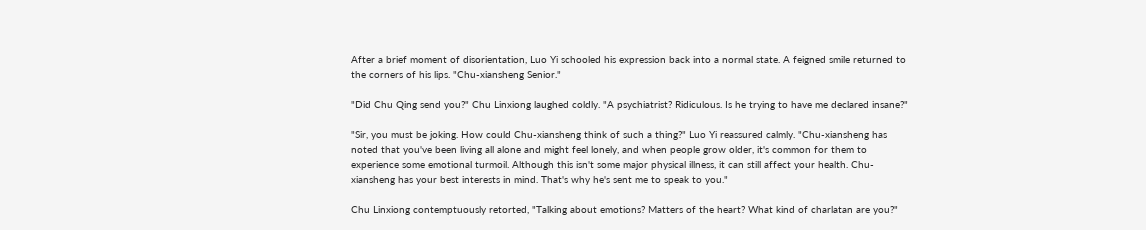After a brief moment of disorientation, Luo Yi schooled his expression back into a normal state. A feigned smile returned to the corners of his lips. "Chu-xiansheng Senior."

"Did Chu Qing send you?" Chu Linxiong laughed coldly. "A psychiatrist? Ridiculous. Is he trying to have me declared insane?"

"Sir, you must be joking. How could Chu-xiansheng think of such a thing?" Luo Yi reassured calmly. "Chu-xiansheng has noted that you've been living all alone and might feel lonely, and when people grow older, it's common for them to experience some emotional turmoil. Although this isn't some major physical illness, it can still affect your health. Chu-xiansheng has your best interests in mind. That's why he's sent me to speak to you."

Chu Linxiong contemptuously retorted, "Talking about emotions? Matters of the heart? What kind of charlatan are you?"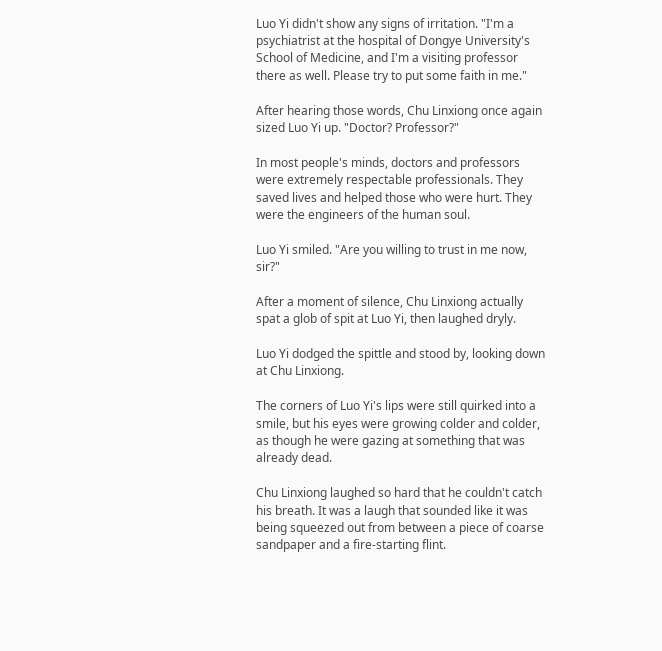Luo Yi didn't show any signs of irritation. "I'm a psychiatrist at the hospital of Dongye University's School of Medicine, and I'm a visiting professor there as well. Please try to put some faith in me."

After hearing those words, Chu Linxiong once again sized Luo Yi up. "Doctor? Professor?"

In most people's minds, doctors and professors were extremely respectable professionals. They saved lives and helped those who were hurt. They were the engineers of the human soul.

Luo Yi smiled. "Are you willing to trust in me now, sir?"

After a moment of silence, Chu Linxiong actually spat a glob of spit at Luo Yi, then laughed dryly.

Luo Yi dodged the spittle and stood by, looking down at Chu Linxiong.

The corners of Luo Yi's lips were still quirked into a smile, but his eyes were growing colder and colder, as though he were gazing at something that was already dead.

Chu Linxiong laughed so hard that he couldn't catch his breath. It was a laugh that sounded like it was being squeezed out from between a piece of coarse sandpaper and a fire-starting flint.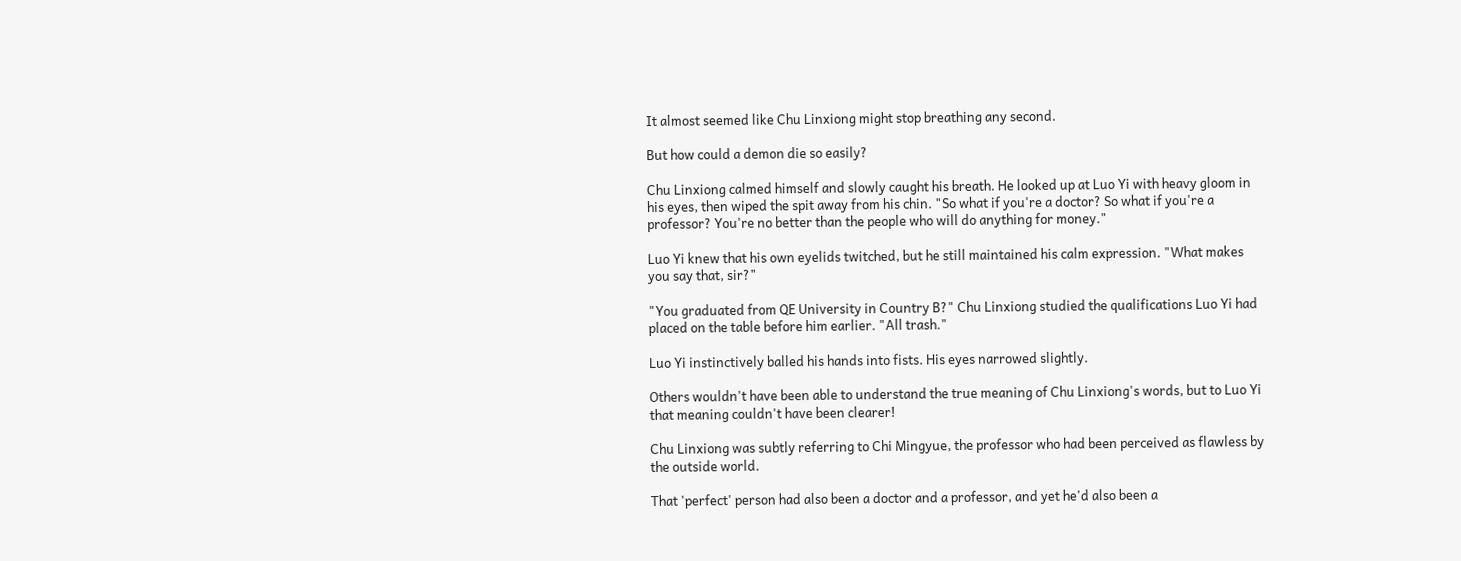It almost seemed like Chu Linxiong might stop breathing any second.

But how could a demon die so easily?

Chu Linxiong calmed himself and slowly caught his breath. He looked up at Luo Yi with heavy gloom in his eyes, then wiped the spit away from his chin. "So what if you're a doctor? So what if you're a professor? You're no better than the people who will do anything for money."

Luo Yi knew that his own eyelids twitched, but he still maintained his calm expression. "What makes you say that, sir?"

"You graduated from QE University in Country B?" Chu Linxiong studied the qualifications Luo Yi had placed on the table before him earlier. "All trash."

Luo Yi instinctively balled his hands into fists. His eyes narrowed slightly.

Others wouldn't have been able to understand the true meaning of Chu Linxiong's words, but to Luo Yi that meaning couldn't have been clearer!

Chu Linxiong was subtly referring to Chi Mingyue, the professor who had been perceived as flawless by the outside world.

That 'perfect' person had also been a doctor and a professor, and yet he'd also been a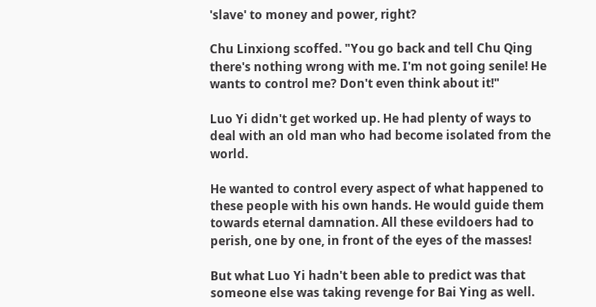'slave' to money and power, right?

Chu Linxiong scoffed. "You go back and tell Chu Qing there's nothing wrong with me. I'm not going senile! He wants to control me? Don't even think about it!"

Luo Yi didn't get worked up. He had plenty of ways to deal with an old man who had become isolated from the world.

He wanted to control every aspect of what happened to these people with his own hands. He would guide them towards eternal damnation. All these evildoers had to perish, one by one, in front of the eyes of the masses!

But what Luo Yi hadn't been able to predict was that someone else was taking revenge for Bai Ying as well.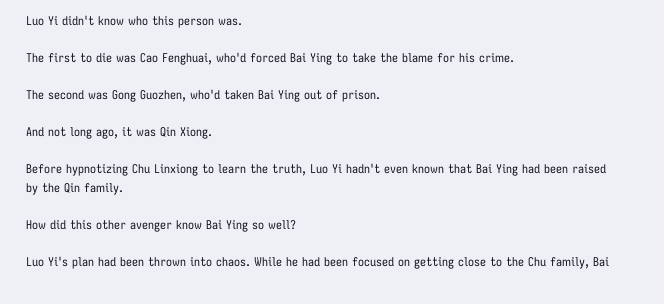Luo Yi didn't know who this person was.

The first to die was Cao Fenghuai, who'd forced Bai Ying to take the blame for his crime.

The second was Gong Guozhen, who'd taken Bai Ying out of prison.

And not long ago, it was Qin Xiong.

Before hypnotizing Chu Linxiong to learn the truth, Luo Yi hadn't even known that Bai Ying had been raised by the Qin family.

How did this other avenger know Bai Ying so well?

Luo Yi's plan had been thrown into chaos. While he had been focused on getting close to the Chu family, Bai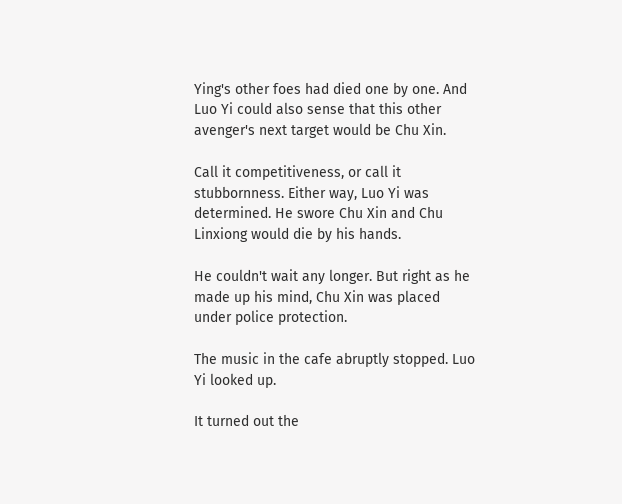Ying's other foes had died one by one. And Luo Yi could also sense that this other avenger's next target would be Chu Xin.

Call it competitiveness, or call it stubbornness. Either way, Luo Yi was determined. He swore Chu Xin and Chu Linxiong would die by his hands.

He couldn't wait any longer. But right as he made up his mind, Chu Xin was placed under police protection.

The music in the cafe abruptly stopped. Luo Yi looked up.

It turned out the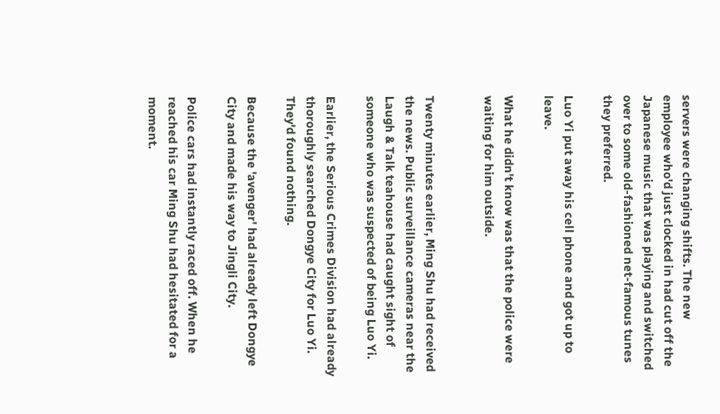servers were changing shifts. The new employee who'd just clocked in had cut off the Japanese music that was playing and switched over to some old-fashioned net-famous tunes they preferred.

Luo Yi put away his cell phone and got up to leave.

What he didn't know was that the police were waiting for him outside.


Twenty minutes earlier, Ming Shu had received the news. Public surveillance cameras near the Laugh & Talk teahouse had caught sight of someone who was suspected of being Luo Yi.

Earlier, the Serious Crimes Division had already thoroughly searched Dongye City for Luo Yi. They'd found nothing.

Because the 'avenger' had already left Dongye City and made his way to Jingli City.

Police cars had instantly raced off. When he reached his car Ming Shu had hesitated for a moment.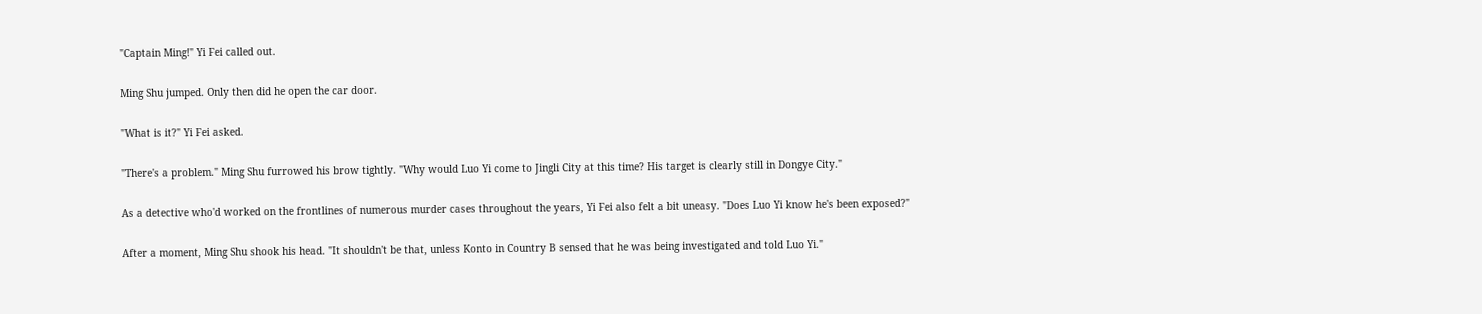"Captain Ming!" Yi Fei called out.

Ming Shu jumped. Only then did he open the car door.

"What is it?" Yi Fei asked.

"There's a problem." Ming Shu furrowed his brow tightly. "Why would Luo Yi come to Jingli City at this time? His target is clearly still in Dongye City."

As a detective who'd worked on the frontlines of numerous murder cases throughout the years, Yi Fei also felt a bit uneasy. "Does Luo Yi know he's been exposed?"

After a moment, Ming Shu shook his head. "It shouldn't be that, unless Konto in Country B sensed that he was being investigated and told Luo Yi."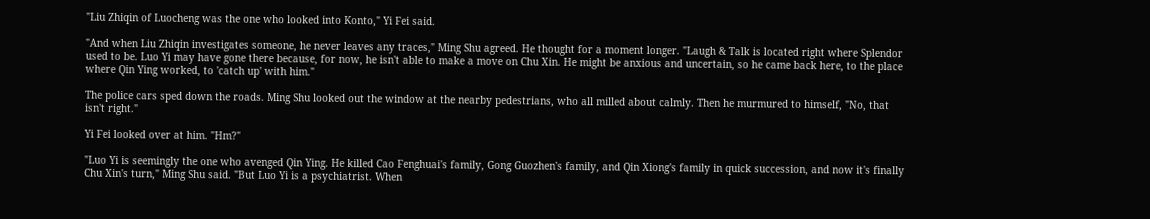"Liu Zhiqin of Luocheng was the one who looked into Konto," Yi Fei said.

"And when Liu Zhiqin investigates someone, he never leaves any traces," Ming Shu agreed. He thought for a moment longer. "Laugh & Talk is located right where Splendor used to be. Luo Yi may have gone there because, for now, he isn't able to make a move on Chu Xin. He might be anxious and uncertain, so he came back here, to the place where Qin Ying worked, to 'catch up' with him."

The police cars sped down the roads. Ming Shu looked out the window at the nearby pedestrians, who all milled about calmly. Then he murmured to himself, "No, that isn't right."

Yi Fei looked over at him. "Hm?"

"Luo Yi is seemingly the one who avenged Qin Ying. He killed Cao Fenghuai's family, Gong Guozhen's family, and Qin Xiong's family in quick succession, and now it's finally Chu Xin's turn," Ming Shu said. "But Luo Yi is a psychiatrist. When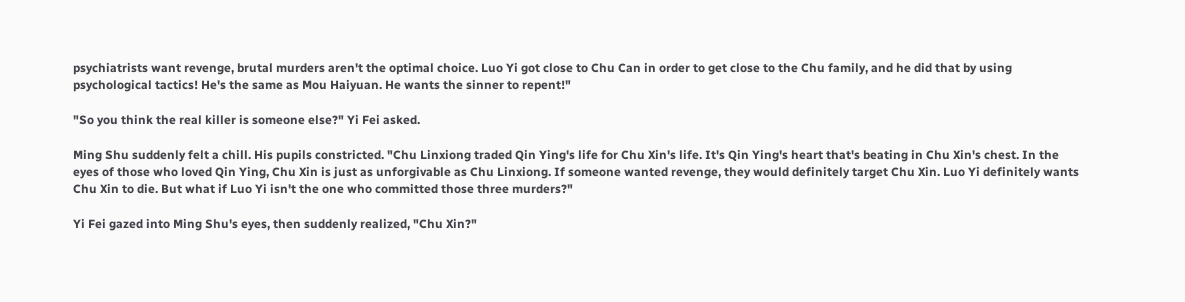psychiatrists want revenge, brutal murders aren't the optimal choice. Luo Yi got close to Chu Can in order to get close to the Chu family, and he did that by using psychological tactics! He's the same as Mou Haiyuan. He wants the sinner to repent!"

"So you think the real killer is someone else?" Yi Fei asked.

Ming Shu suddenly felt a chill. His pupils constricted. "Chu Linxiong traded Qin Ying's life for Chu Xin's life. It's Qin Ying's heart that's beating in Chu Xin's chest. In the eyes of those who loved Qin Ying, Chu Xin is just as unforgivable as Chu Linxiong. If someone wanted revenge, they would definitely target Chu Xin. Luo Yi definitely wants Chu Xin to die. But what if Luo Yi isn't the one who committed those three murders?"

Yi Fei gazed into Ming Shu's eyes, then suddenly realized, "Chu Xin?"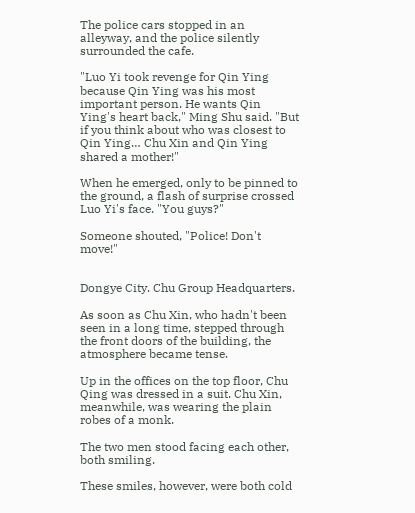The police cars stopped in an alleyway, and the police silently surrounded the cafe.

"Luo Yi took revenge for Qin Ying because Qin Ying was his most important person. He wants Qin Ying's heart back," Ming Shu said. "But if you think about who was closest to Qin Ying… Chu Xin and Qin Ying shared a mother!"

When he emerged, only to be pinned to the ground, a flash of surprise crossed Luo Yi's face. "You guys?"

Someone shouted, "Police! Don't move!"


Dongye City. Chu Group Headquarters.

As soon as Chu Xin, who hadn't been seen in a long time, stepped through the front doors of the building, the atmosphere became tense.

Up in the offices on the top floor, Chu Qing was dressed in a suit. Chu Xin, meanwhile, was wearing the plain robes of a monk.

The two men stood facing each other, both smiling.

These smiles, however, were both cold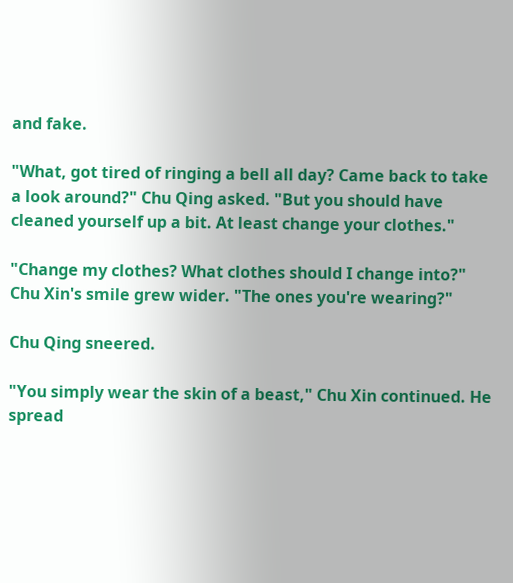and fake.

"What, got tired of ringing a bell all day? Came back to take a look around?" Chu Qing asked. "But you should have cleaned yourself up a bit. At least change your clothes."

"Change my clothes? What clothes should I change into?" Chu Xin's smile grew wider. "The ones you're wearing?"

Chu Qing sneered.

"You simply wear the skin of a beast," Chu Xin continued. He spread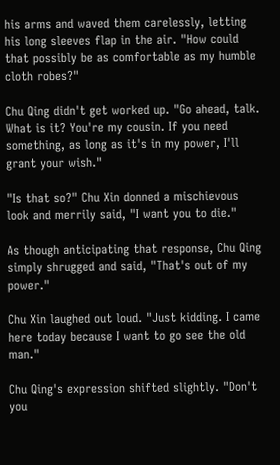his arms and waved them carelessly, letting his long sleeves flap in the air. "How could that possibly be as comfortable as my humble cloth robes?"

Chu Qing didn't get worked up. "Go ahead, talk. What is it? You're my cousin. If you need something, as long as it's in my power, I'll grant your wish."

"Is that so?" Chu Xin donned a mischievous look and merrily said, "I want you to die."

As though anticipating that response, Chu Qing simply shrugged and said, "That's out of my power."

Chu Xin laughed out loud. "Just kidding. I came here today because I want to go see the old man."

Chu Qing's expression shifted slightly. "Don't you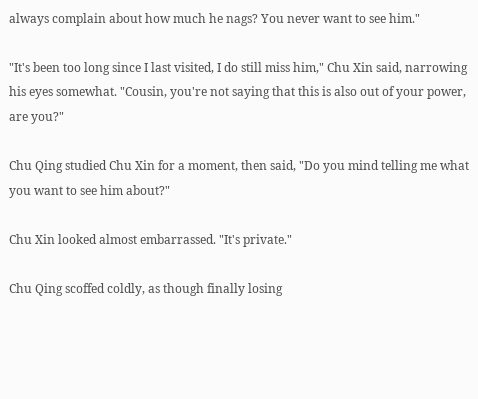always complain about how much he nags? You never want to see him."

"It's been too long since I last visited, I do still miss him," Chu Xin said, narrowing his eyes somewhat. "Cousin, you're not saying that this is also out of your power, are you?"

Chu Qing studied Chu Xin for a moment, then said, "Do you mind telling me what you want to see him about?"

Chu Xin looked almost embarrassed. "It's private."

Chu Qing scoffed coldly, as though finally losing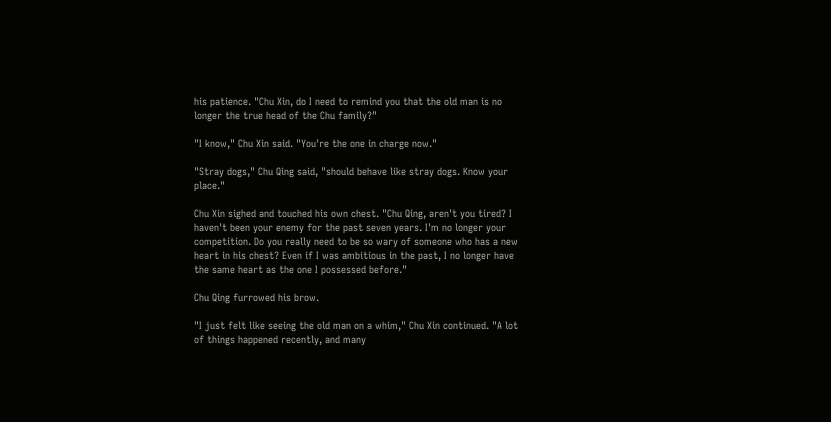his patience. "Chu Xin, do I need to remind you that the old man is no longer the true head of the Chu family?"

"I know," Chu Xin said. "You're the one in charge now."

"Stray dogs," Chu Qing said, "should behave like stray dogs. Know your place."

Chu Xin sighed and touched his own chest. "Chu Qing, aren't you tired? I haven't been your enemy for the past seven years. I'm no longer your competition. Do you really need to be so wary of someone who has a new heart in his chest? Even if I was ambitious in the past, I no longer have the same heart as the one I possessed before."

Chu Qing furrowed his brow.

"I just felt like seeing the old man on a whim," Chu Xin continued. "A lot of things happened recently, and many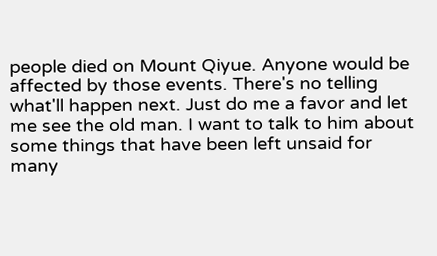people died on Mount Qiyue. Anyone would be affected by those events. There's no telling what'll happen next. Just do me a favor and let me see the old man. I want to talk to him about some things that have been left unsaid for many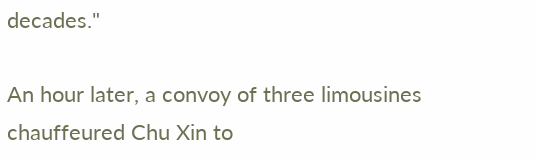decades."

An hour later, a convoy of three limousines chauffeured Chu Xin to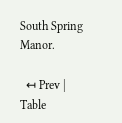South Spring Manor.

  ↤ Prev | Table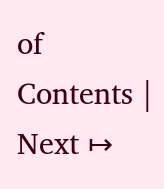of Contents | Next ↦